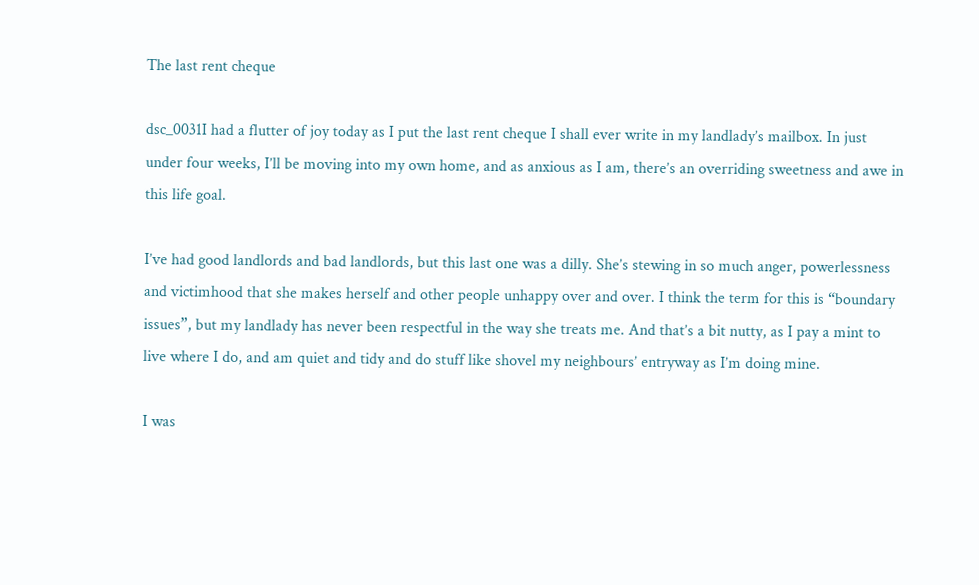The last rent cheque

dsc_0031I had a flutter of joy today as I put the last rent cheque I shall ever write in my landlady’s mailbox. In just under four weeks, I’ll be moving into my own home, and as anxious as I am, there’s an overriding sweetness and awe in this life goal.

I’ve had good landlords and bad landlords, but this last one was a dilly. She’s stewing in so much anger, powerlessness and victimhood that she makes herself and other people unhappy over and over. I think the term for this is “boundary issues”, but my landlady has never been respectful in the way she treats me. And that’s a bit nutty, as I pay a mint to live where I do, and am quiet and tidy and do stuff like shovel my neighbours’ entryway as I’m doing mine.

I was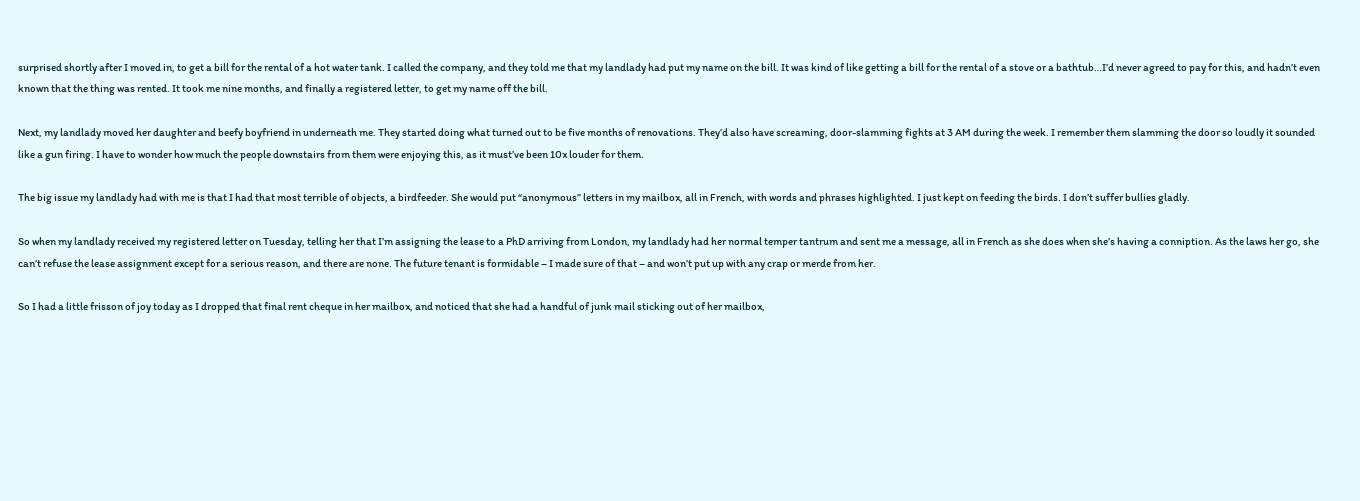surprised shortly after I moved in, to get a bill for the rental of a hot water tank. I called the company, and they told me that my landlady had put my name on the bill. It was kind of like getting a bill for the rental of a stove or a bathtub…I’d never agreed to pay for this, and hadn’t even known that the thing was rented. It took me nine months, and finally a registered letter, to get my name off the bill.

Next, my landlady moved her daughter and beefy boyfriend in underneath me. They started doing what turned out to be five months of renovations. They’d also have screaming, door-slamming fights at 3 AM during the week. I remember them slamming the door so loudly it sounded like a gun firing. I have to wonder how much the people downstairs from them were enjoying this, as it must’ve been 10x louder for them.

The big issue my landlady had with me is that I had that most terrible of objects, a birdfeeder. She would put “anonymous” letters in my mailbox, all in French, with words and phrases highlighted. I just kept on feeding the birds. I don’t suffer bullies gladly.

So when my landlady received my registered letter on Tuesday, telling her that I’m assigning the lease to a PhD arriving from London, my landlady had her normal temper tantrum and sent me a message, all in French as she does when she’s having a conniption. As the laws her go, she can’t refuse the lease assignment except for a serious reason, and there are none. The future tenant is formidable – I made sure of that – and won’t put up with any crap or merde from her.

So I had a little frisson of joy today as I dropped that final rent cheque in her mailbox, and noticed that she had a handful of junk mail sticking out of her mailbox,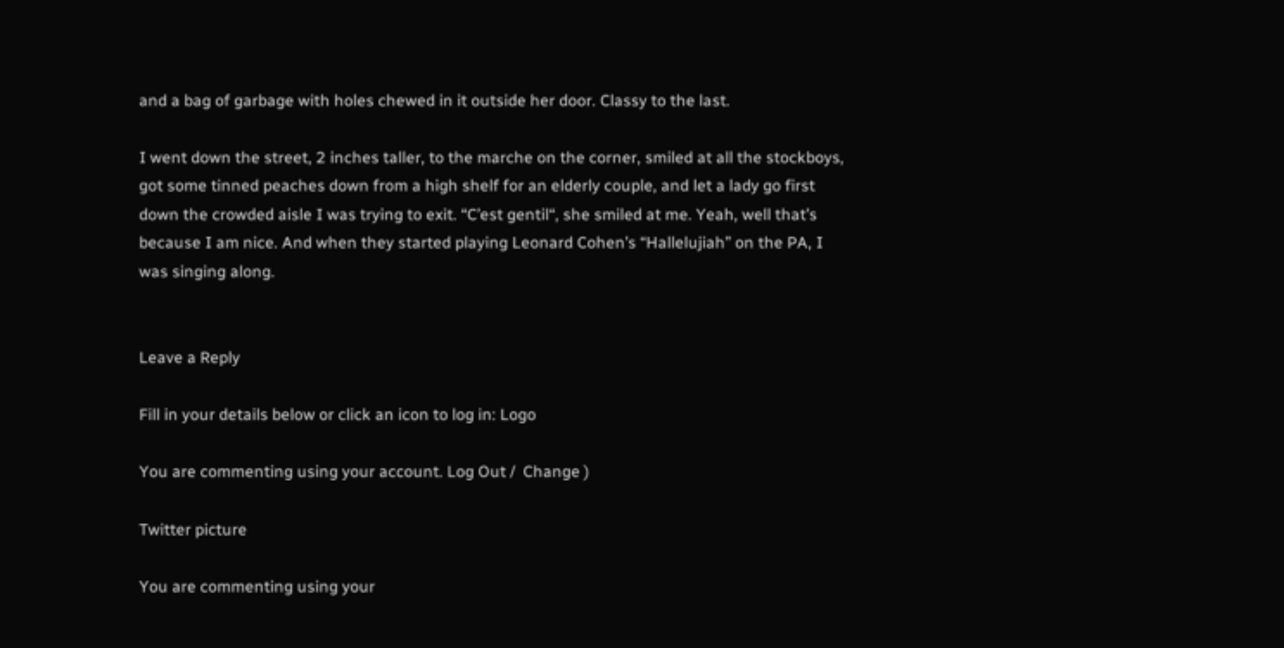and a bag of garbage with holes chewed in it outside her door. Classy to the last.

I went down the street, 2 inches taller, to the marche on the corner, smiled at all the stockboys, got some tinned peaches down from a high shelf for an elderly couple, and let a lady go first down the crowded aisle I was trying to exit. “C’est gentil“, she smiled at me. Yeah, well that’s because I am nice. And when they started playing Leonard Cohen’s “Hallelujiah” on the PA, I was singing along.


Leave a Reply

Fill in your details below or click an icon to log in: Logo

You are commenting using your account. Log Out /  Change )

Twitter picture

You are commenting using your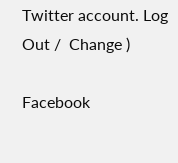Twitter account. Log Out /  Change )

Facebook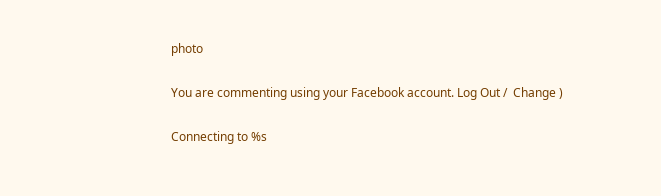photo

You are commenting using your Facebook account. Log Out /  Change )

Connecting to %s